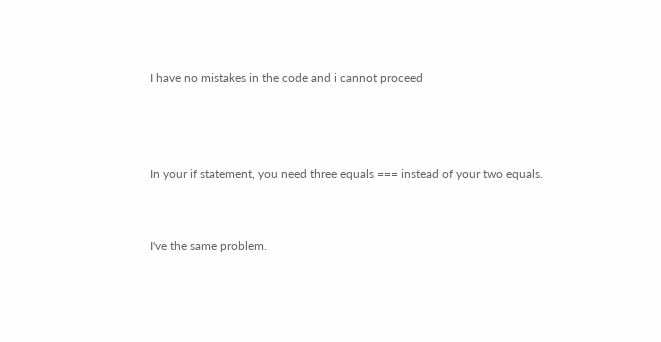I have no mistakes in the code and i cannot proceed



In your if statement, you need three equals === instead of your two equals.


I've the same problem.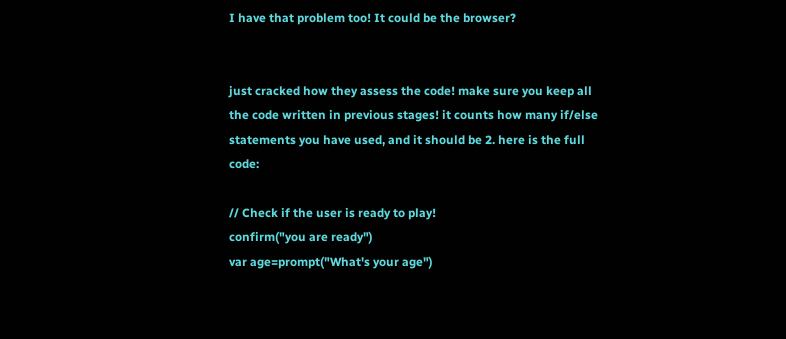I have that problem too! It could be the browser?


just cracked how they assess the code! make sure you keep all the code written in previous stages! it counts how many if/else statements you have used, and it should be 2. here is the full code:

// Check if the user is ready to play!
confirm("you are ready")
var age=prompt("What's your age")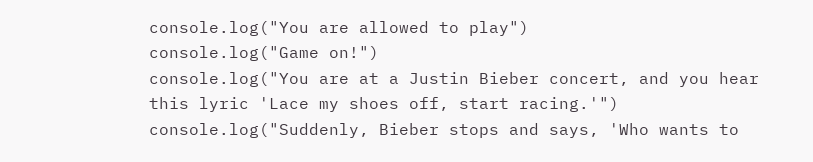console.log("You are allowed to play")
console.log("Game on!")
console.log("You are at a Justin Bieber concert, and you hear this lyric 'Lace my shoes off, start racing.'")
console.log("Suddenly, Bieber stops and says, 'Who wants to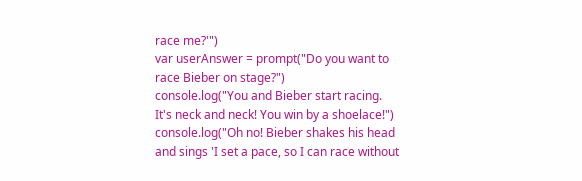race me?'")
var userAnswer = prompt("Do you want to race Bieber on stage?")
console.log("You and Bieber start racing. It's neck and neck! You win by a shoelace!")
console.log("Oh no! Bieber shakes his head and sings 'I set a pace, so I can race without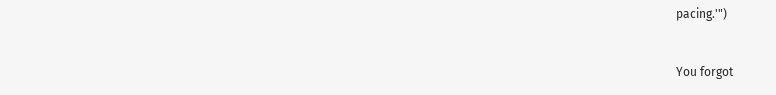pacing.'")


You forgot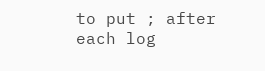to put ; after each log